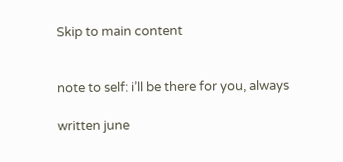Skip to main content


note to self: i’ll be there for you, always

written june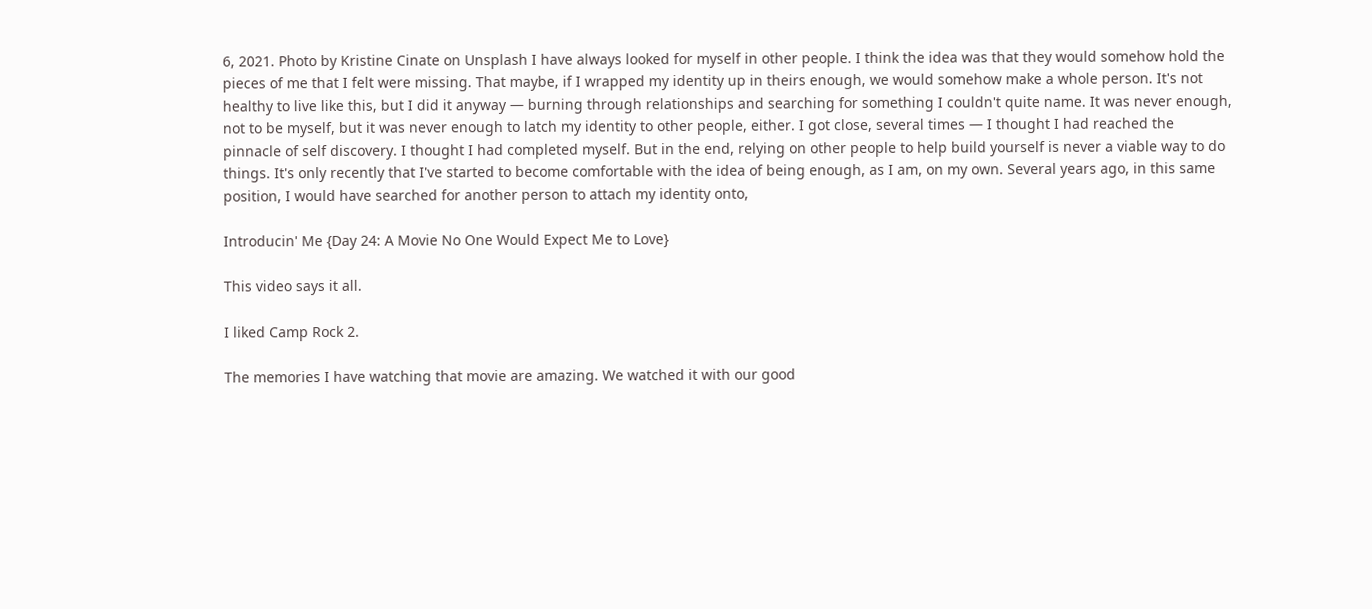6, 2021. Photo by Kristine Cinate on Unsplash I have always looked for myself in other people. I think the idea was that they would somehow hold the pieces of me that I felt were missing. That maybe, if I wrapped my identity up in theirs enough, we would somehow make a whole person. It's not healthy to live like this, but I did it anyway — burning through relationships and searching for something I couldn't quite name. It was never enough, not to be myself, but it was never enough to latch my identity to other people, either. I got close, several times — I thought I had reached the pinnacle of self discovery. I thought I had completed myself. But in the end, relying on other people to help build yourself is never a viable way to do things. It's only recently that I've started to become comfortable with the idea of being enough, as I am, on my own. Several years ago, in this same position, I would have searched for another person to attach my identity onto,

Introducin' Me {Day 24: A Movie No One Would Expect Me to Love}

This video says it all.

I liked Camp Rock 2.

The memories I have watching that movie are amazing. We watched it with our good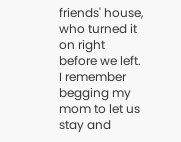friends' house, who turned it on right before we left. I remember begging my mom to let us stay and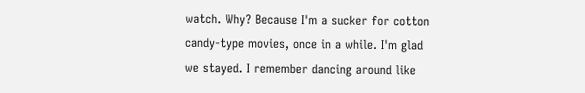watch. Why? Because I'm a sucker for cotton candy-type movies, once in a while. I'm glad we stayed. I remember dancing around like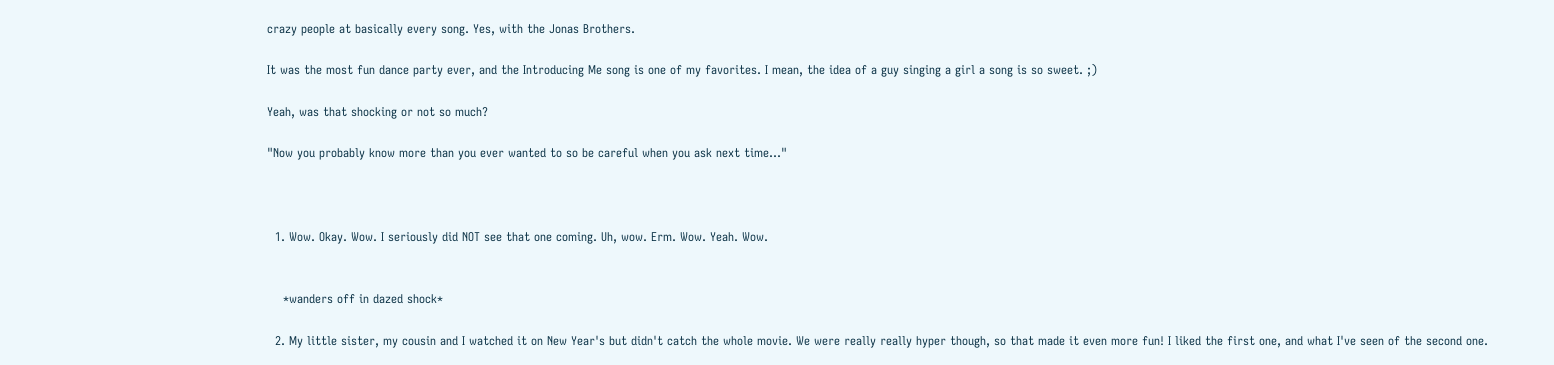crazy people at basically every song. Yes, with the Jonas Brothers.

It was the most fun dance party ever, and the Introducing Me song is one of my favorites. I mean, the idea of a guy singing a girl a song is so sweet. ;)

Yeah, was that shocking or not so much?

"Now you probably know more than you ever wanted to so be careful when you ask next time..."



  1. Wow. Okay. Wow. I seriously did NOT see that one coming. Uh, wow. Erm. Wow. Yeah. Wow.


    *wanders off in dazed shock*

  2. My little sister, my cousin and I watched it on New Year's but didn't catch the whole movie. We were really really hyper though, so that made it even more fun! I liked the first one, and what I've seen of the second one.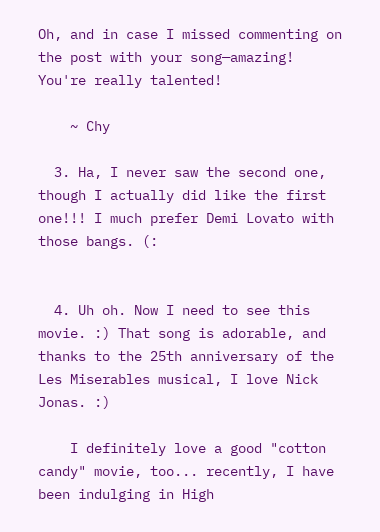Oh, and in case I missed commenting on the post with your song—amazing! You're really talented!

    ~ Chy

  3. Ha, I never saw the second one, though I actually did like the first one!!! I much prefer Demi Lovato with those bangs. (:


  4. Uh oh. Now I need to see this movie. :) That song is adorable, and thanks to the 25th anniversary of the Les Miserables musical, I love Nick Jonas. :)

    I definitely love a good "cotton candy" movie, too... recently, I have been indulging in High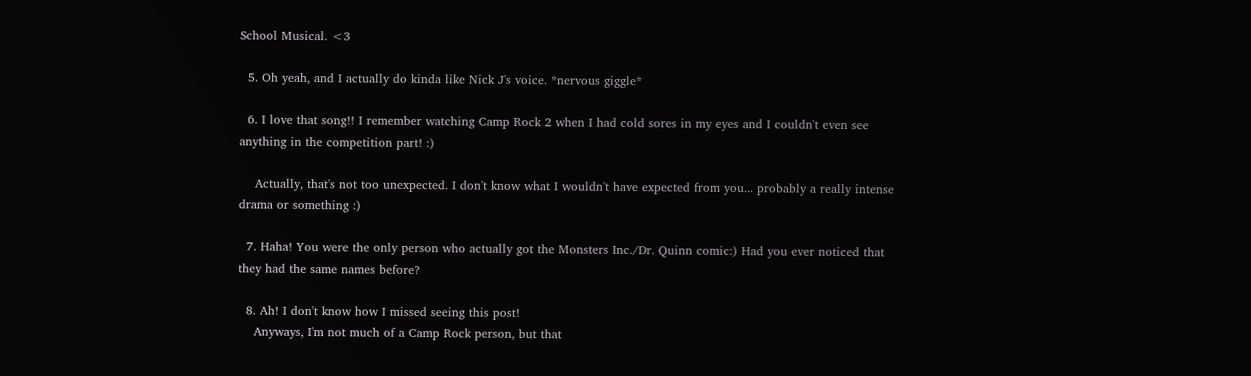School Musical. <3

  5. Oh yeah, and I actually do kinda like Nick J's voice. *nervous giggle*

  6. I love that song!! I remember watching Camp Rock 2 when I had cold sores in my eyes and I couldn't even see anything in the competition part! :)

    Actually, that's not too unexpected. I don't know what I wouldn't have expected from you... probably a really intense drama or something :)

  7. Haha! You were the only person who actually got the Monsters Inc./Dr. Quinn comic:) Had you ever noticed that they had the same names before?

  8. Ah! I don't know how I missed seeing this post!
    Anyways, I'm not much of a Camp Rock person, but that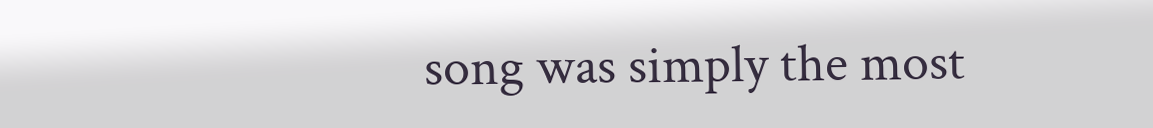song was simply the most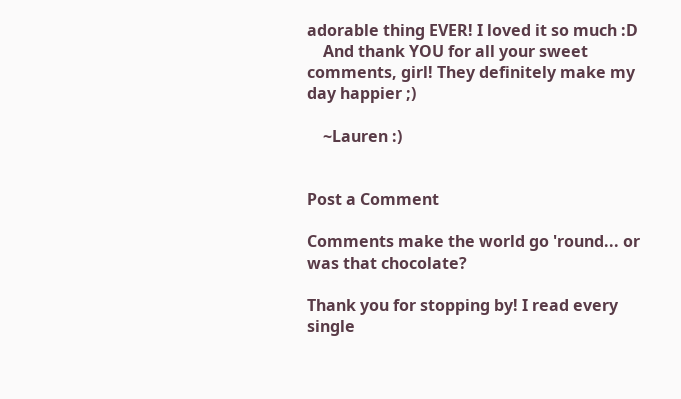adorable thing EVER! I loved it so much :D
    And thank YOU for all your sweet comments, girl! They definitely make my day happier ;)

    ~Lauren :)


Post a Comment

Comments make the world go 'round... or was that chocolate?

Thank you for stopping by! I read every single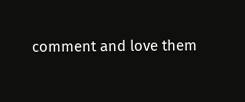comment and love them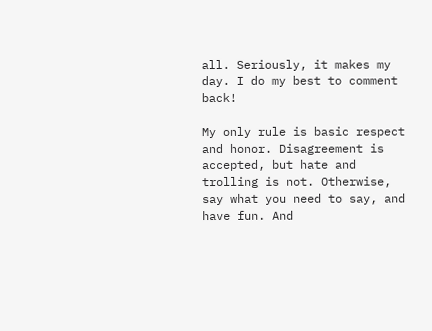all. Seriously, it makes my day. I do my best to comment back!

My only rule is basic respect and honor. Disagreement is accepted, but hate and trolling is not. Otherwise, say what you need to say, and have fun. And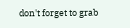don't forget to grab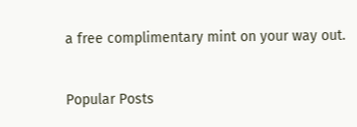a free complimentary mint on your way out.

Popular Posts